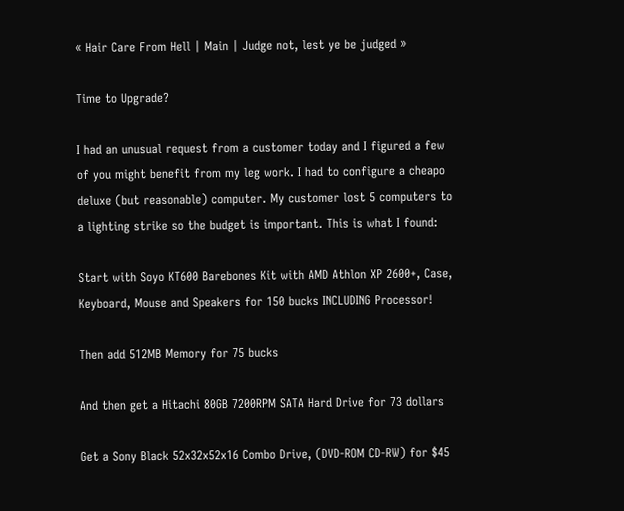« Hair Care From Hell | Main | Judge not, lest ye be judged »

Time to Upgrade?

I had an unusual request from a customer today and I figured a few of you might benefit from my leg work. I had to configure a cheapo deluxe (but reasonable) computer. My customer lost 5 computers to a lighting strike so the budget is important. This is what I found:

Start with Soyo KT600 Barebones Kit with AMD Athlon XP 2600+, Case, Keyboard, Mouse and Speakers for 150 bucks INCLUDING Processor!

Then add 512MB Memory for 75 bucks

And then get a Hitachi 80GB 7200RPM SATA Hard Drive for 73 dollars

Get a Sony Black 52x32x52x16 Combo Drive, (DVD-ROM CD-RW) for $45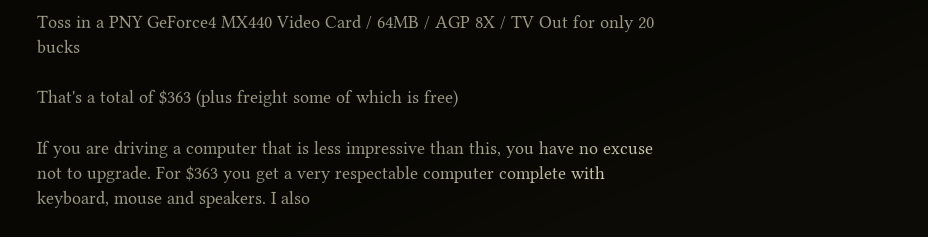Toss in a PNY GeForce4 MX440 Video Card / 64MB / AGP 8X / TV Out for only 20 bucks

That's a total of $363 (plus freight some of which is free)

If you are driving a computer that is less impressive than this, you have no excuse not to upgrade. For $363 you get a very respectable computer complete with keyboard, mouse and speakers. I also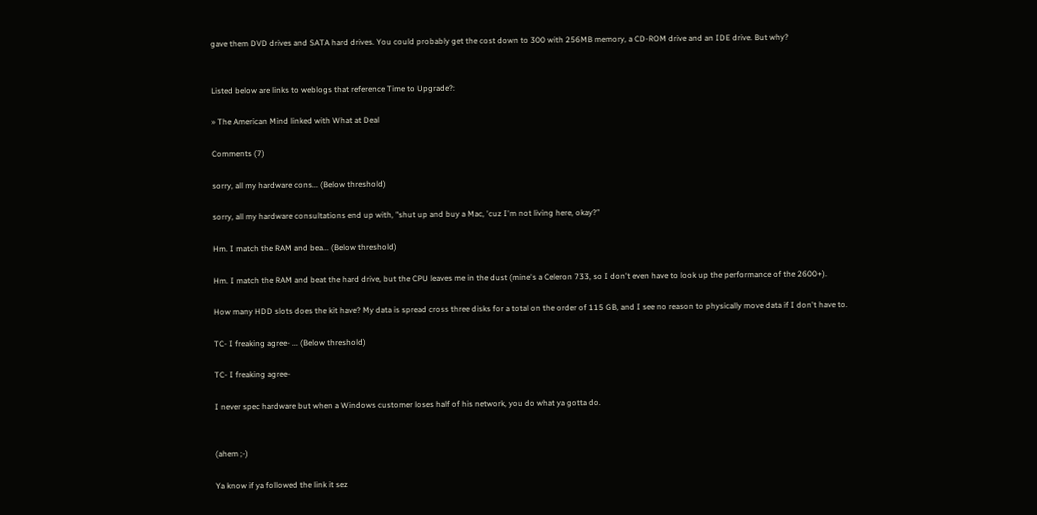gave them DVD drives and SATA hard drives. You could probably get the cost down to 300 with 256MB memory, a CD-ROM drive and an IDE drive. But why?


Listed below are links to weblogs that reference Time to Upgrade?:

» The American Mind linked with What at Deal

Comments (7)

sorry, all my hardware cons... (Below threshold)

sorry, all my hardware consultations end up with, "shut up and buy a Mac, 'cuz I'm not living here, okay?"

Hm. I match the RAM and bea... (Below threshold)

Hm. I match the RAM and beat the hard drive, but the CPU leaves me in the dust (mine's a Celeron 733, so I don't even have to look up the performance of the 2600+).

How many HDD slots does the kit have? My data is spread cross three disks for a total on the order of 115 GB, and I see no reason to physically move data if I don't have to.

TC- I freaking agree- ... (Below threshold)

TC- I freaking agree-

I never spec hardware but when a Windows customer loses half of his network, you do what ya gotta do.


(ahem ;-)

Ya know if ya followed the link it sez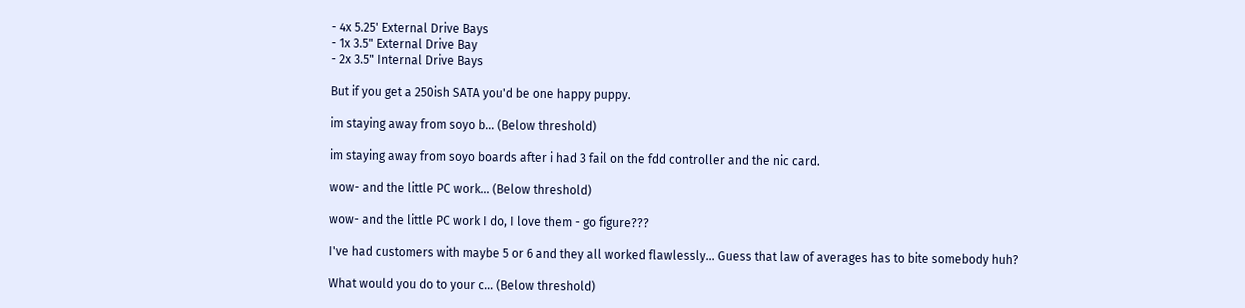- 4x 5.25' External Drive Bays
- 1x 3.5" External Drive Bay
- 2x 3.5" Internal Drive Bays

But if you get a 250ish SATA you'd be one happy puppy.

im staying away from soyo b... (Below threshold)

im staying away from soyo boards after i had 3 fail on the fdd controller and the nic card.

wow- and the little PC work... (Below threshold)

wow- and the little PC work I do, I love them - go figure???

I've had customers with maybe 5 or 6 and they all worked flawlessly... Guess that law of averages has to bite somebody huh?

What would you do to your c... (Below threshold)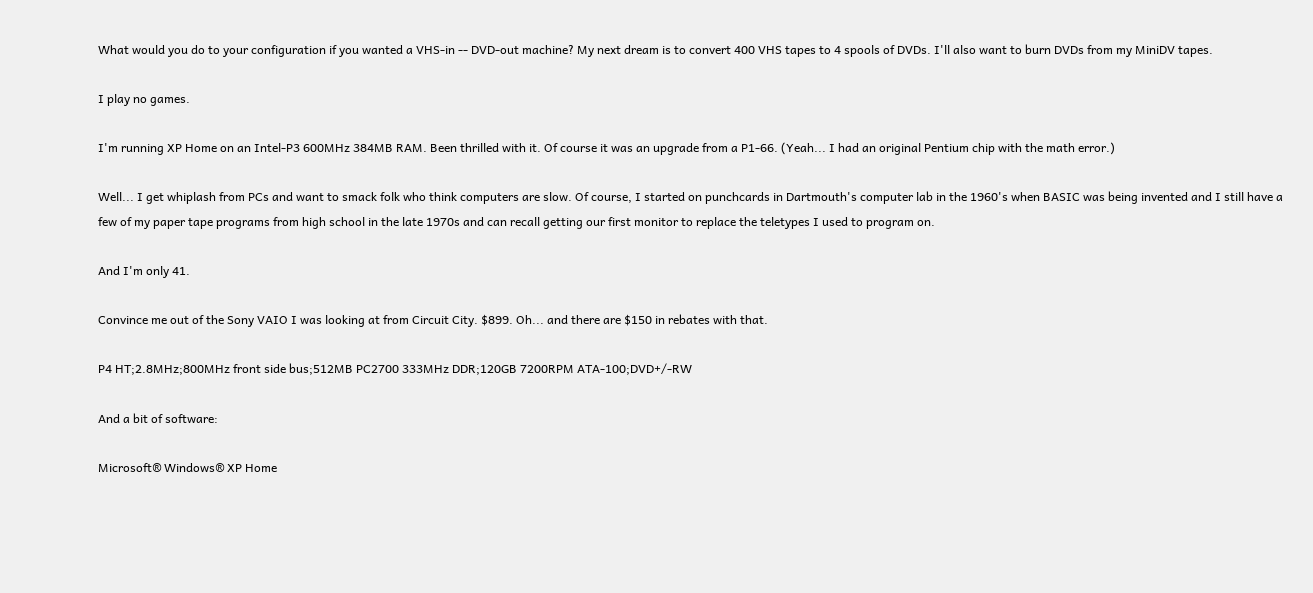What would you do to your configuration if you wanted a VHS-in -- DVD-out machine? My next dream is to convert 400 VHS tapes to 4 spools of DVDs. I'll also want to burn DVDs from my MiniDV tapes.

I play no games.

I'm running XP Home on an Intel-P3 600MHz 384MB RAM. Been thrilled with it. Of course it was an upgrade from a P1-66. (Yeah... I had an original Pentium chip with the math error.)

Well... I get whiplash from PCs and want to smack folk who think computers are slow. Of course, I started on punchcards in Dartmouth's computer lab in the 1960's when BASIC was being invented and I still have a few of my paper tape programs from high school in the late 1970s and can recall getting our first monitor to replace the teletypes I used to program on.

And I'm only 41.

Convince me out of the Sony VAIO I was looking at from Circuit City. $899. Oh... and there are $150 in rebates with that.

P4 HT;2.8MHz;800MHz front side bus;512MB PC2700 333MHz DDR;120GB 7200RPM ATA-100;DVD+/-RW

And a bit of software:

Microsoft® Windows® XP Home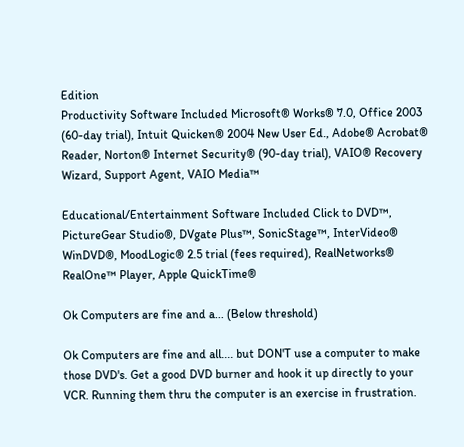Edition
Productivity Software Included Microsoft® Works® 7.0, Office 2003 (60-day trial), Intuit Quicken® 2004 New User Ed., Adobe® Acrobat® Reader, Norton® Internet Security® (90-day trial), VAIO® Recovery Wizard, Support Agent, VAIO Media™

Educational/Entertainment Software Included Click to DVD™, PictureGear Studio®, DVgate Plus™, SonicStage™, InterVideo® WinDVD®, MoodLogic® 2.5 trial (fees required), RealNetworks® RealOne™ Player, Apple QuickTime®

Ok Computers are fine and a... (Below threshold)

Ok Computers are fine and all.... but DON'T use a computer to make those DVD's. Get a good DVD burner and hook it up directly to your VCR. Running them thru the computer is an exercise in frustration.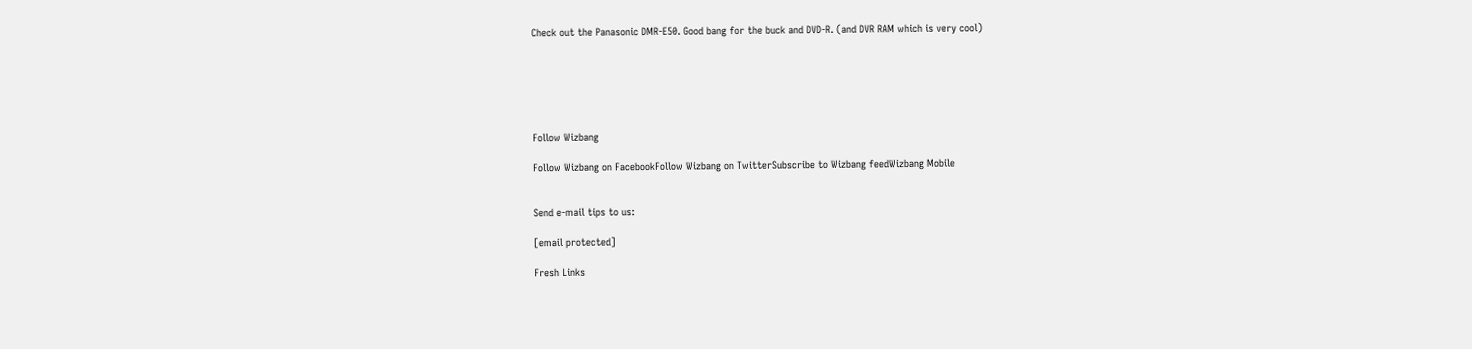Check out the Panasonic DMR-E50. Good bang for the buck and DVD-R. (and DVR RAM which is very cool)






Follow Wizbang

Follow Wizbang on FacebookFollow Wizbang on TwitterSubscribe to Wizbang feedWizbang Mobile


Send e-mail tips to us:

[email protected]

Fresh Links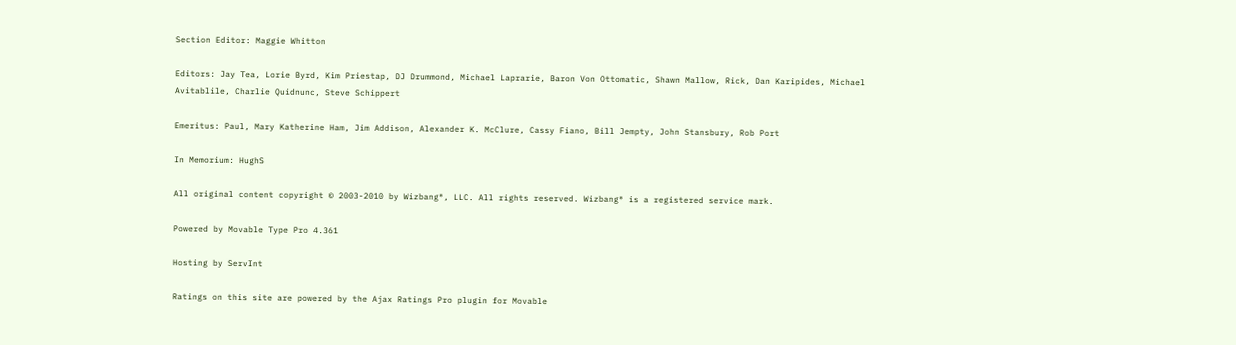Section Editor: Maggie Whitton

Editors: Jay Tea, Lorie Byrd, Kim Priestap, DJ Drummond, Michael Laprarie, Baron Von Ottomatic, Shawn Mallow, Rick, Dan Karipides, Michael Avitablile, Charlie Quidnunc, Steve Schippert

Emeritus: Paul, Mary Katherine Ham, Jim Addison, Alexander K. McClure, Cassy Fiano, Bill Jempty, John Stansbury, Rob Port

In Memorium: HughS

All original content copyright © 2003-2010 by Wizbang®, LLC. All rights reserved. Wizbang® is a registered service mark.

Powered by Movable Type Pro 4.361

Hosting by ServInt

Ratings on this site are powered by the Ajax Ratings Pro plugin for Movable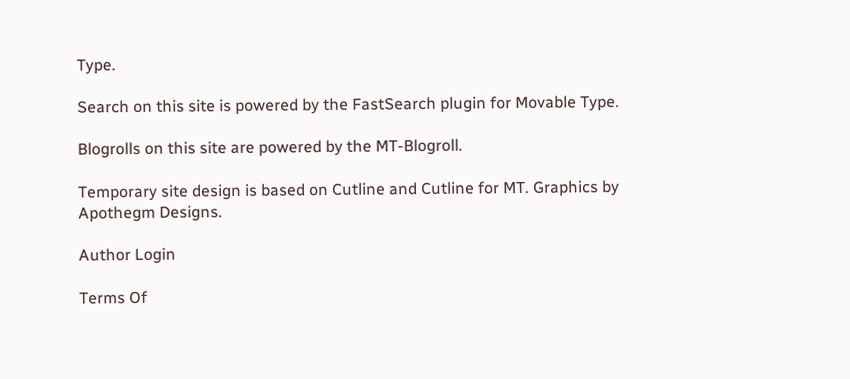Type.

Search on this site is powered by the FastSearch plugin for Movable Type.

Blogrolls on this site are powered by the MT-Blogroll.

Temporary site design is based on Cutline and Cutline for MT. Graphics by Apothegm Designs.

Author Login

Terms Of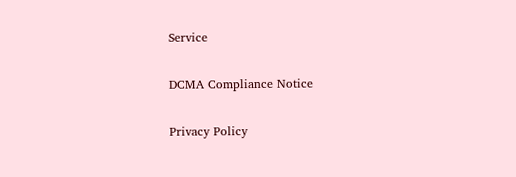Service

DCMA Compliance Notice

Privacy Policy